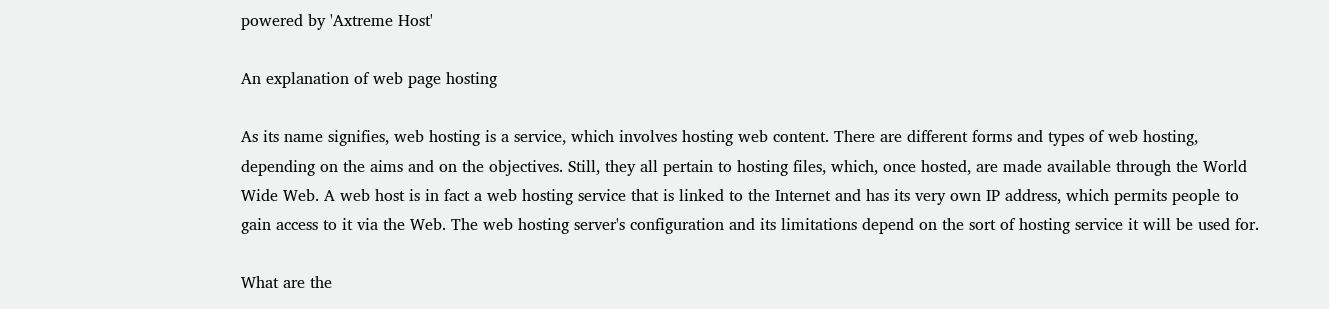powered by 'Axtreme Host'

An explanation of web page hosting

As its name signifies, web hosting is a service, which involves hosting web content. There are different forms and types of web hosting, depending on the aims and on the objectives. Still, they all pertain to hosting files, which, once hosted, are made available through the World Wide Web. A web host is in fact a web hosting service that is linked to the Internet and has its very own IP address, which permits people to gain access to it via the Web. The web hosting server's configuration and its limitations depend on the sort of hosting service it will be used for.

What are the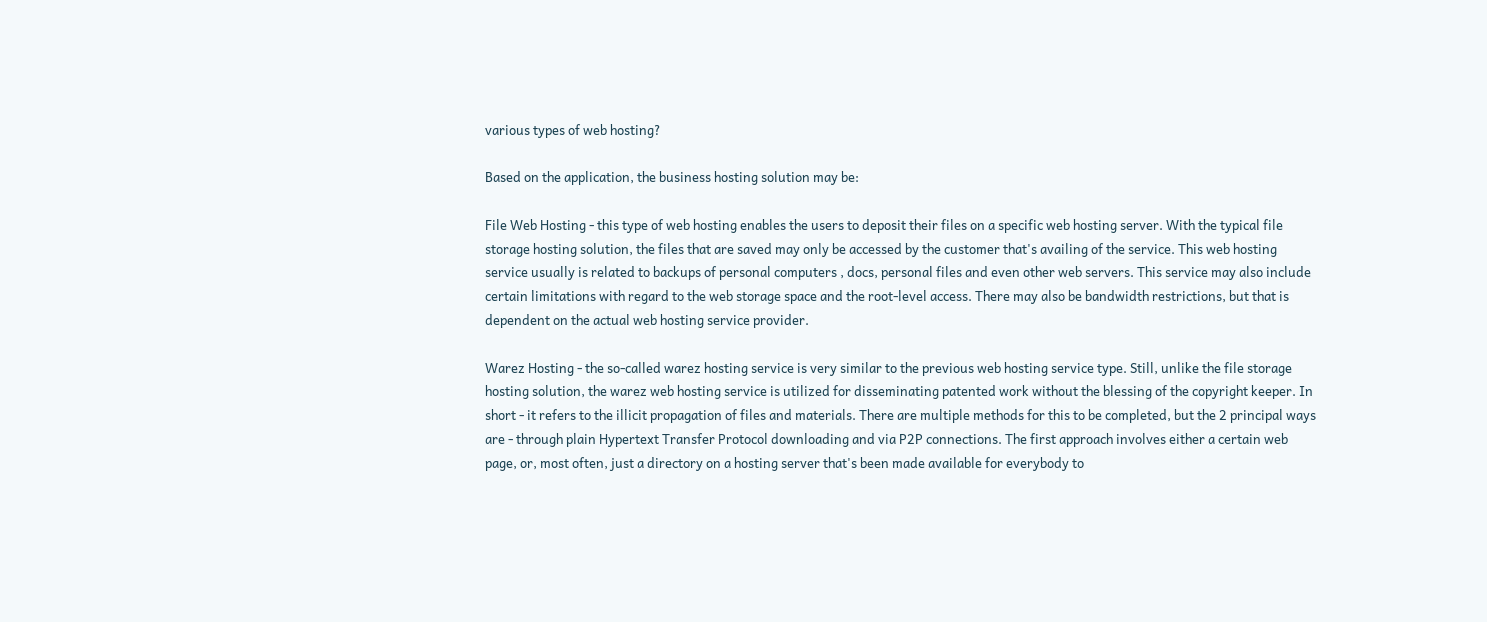various types of web hosting?

Based on the application, the business hosting solution may be:

File Web Hosting - this type of web hosting enables the users to deposit their files on a specific web hosting server. With the typical file storage hosting solution, the files that are saved may only be accessed by the customer that's availing of the service. This web hosting service usually is related to backups of personal computers , docs, personal files and even other web servers. This service may also include certain limitations with regard to the web storage space and the root-level access. There may also be bandwidth restrictions, but that is dependent on the actual web hosting service provider.

Warez Hosting - the so-called warez hosting service is very similar to the previous web hosting service type. Still, unlike the file storage hosting solution, the warez web hosting service is utilized for disseminating patented work without the blessing of the copyright keeper. In short - it refers to the illicit propagation of files and materials. There are multiple methods for this to be completed, but the 2 principal ways are - through plain Hypertext Transfer Protocol downloading and via P2P connections. The first approach involves either a certain web page, or, most often, just a directory on a hosting server that's been made available for everybody to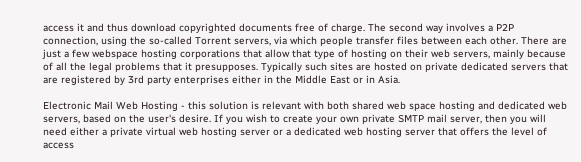access it and thus download copyrighted documents free of charge. The second way involves a P2P connection, using the so-called Torrent servers, via which people transfer files between each other. There are just a few webspace hosting corporations that allow that type of hosting on their web servers, mainly because of all the legal problems that it presupposes. Typically such sites are hosted on private dedicated servers that are registered by 3rd party enterprises either in the Middle East or in Asia.

Electronic Mail Web Hosting - this solution is relevant with both shared web space hosting and dedicated web servers, based on the user's desire. If you wish to create your own private SMTP mail server, then you will need either a private virtual web hosting server or a dedicated web hosting server that offers the level of access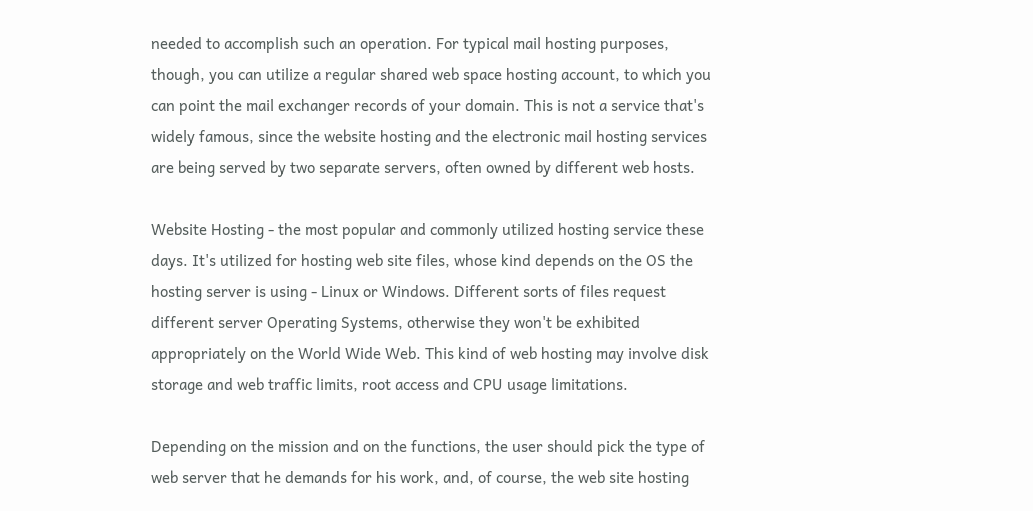needed to accomplish such an operation. For typical mail hosting purposes, though, you can utilize a regular shared web space hosting account, to which you can point the mail exchanger records of your domain. This is not a service that's widely famous, since the website hosting and the electronic mail hosting services are being served by two separate servers, often owned by different web hosts.

Website Hosting - the most popular and commonly utilized hosting service these days. It's utilized for hosting web site files, whose kind depends on the OS the hosting server is using - Linux or Windows. Different sorts of files request different server Operating Systems, otherwise they won't be exhibited appropriately on the World Wide Web. This kind of web hosting may involve disk storage and web traffic limits, root access and CPU usage limitations.

Depending on the mission and on the functions, the user should pick the type of web server that he demands for his work, and, of course, the web site hosting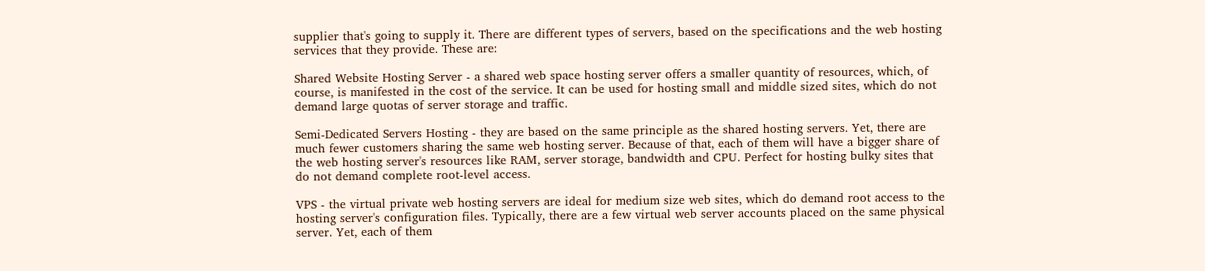supplier that's going to supply it. There are different types of servers, based on the specifications and the web hosting services that they provide. These are:

Shared Website Hosting Server - a shared web space hosting server offers a smaller quantity of resources, which, of course, is manifested in the cost of the service. It can be used for hosting small and middle sized sites, which do not demand large quotas of server storage and traffic.

Semi-Dedicated Servers Hosting - they are based on the same principle as the shared hosting servers. Yet, there are much fewer customers sharing the same web hosting server. Because of that, each of them will have a bigger share of the web hosting server's resources like RAM, server storage, bandwidth and CPU. Perfect for hosting bulky sites that do not demand complete root-level access.

VPS - the virtual private web hosting servers are ideal for medium size web sites, which do demand root access to the hosting server's configuration files. Typically, there are a few virtual web server accounts placed on the same physical server. Yet, each of them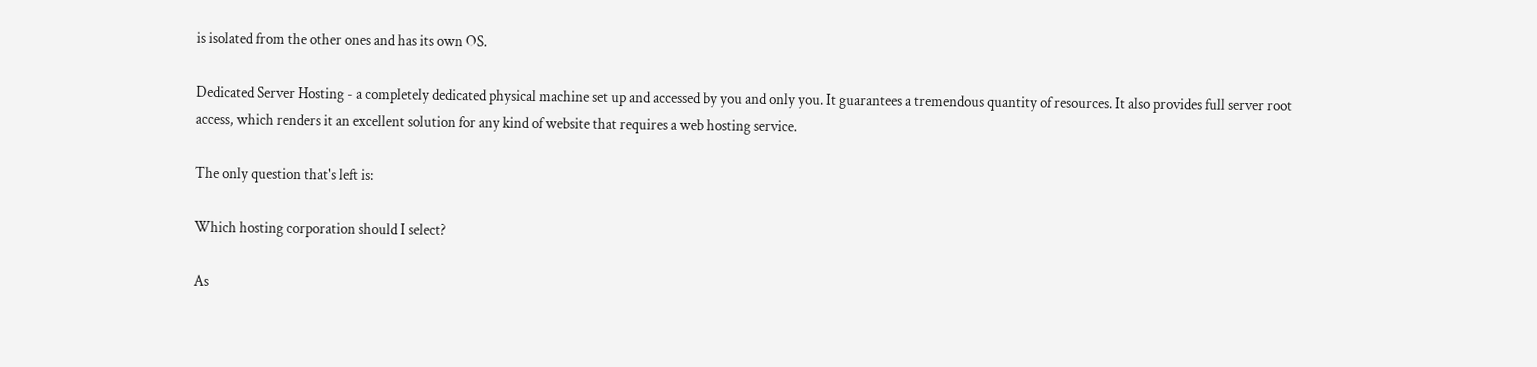is isolated from the other ones and has its own OS.

Dedicated Server Hosting - a completely dedicated physical machine set up and accessed by you and only you. It guarantees a tremendous quantity of resources. It also provides full server root access, which renders it an excellent solution for any kind of website that requires a web hosting service.

The only question that's left is:

Which hosting corporation should I select?

As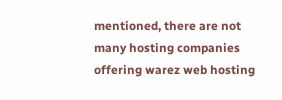mentioned, there are not many hosting companies offering warez web hosting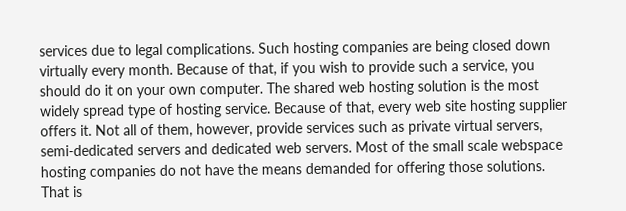services due to legal complications. Such hosting companies are being closed down virtually every month. Because of that, if you wish to provide such a service, you should do it on your own computer. The shared web hosting solution is the most widely spread type of hosting service. Because of that, every web site hosting supplier offers it. Not all of them, however, provide services such as private virtual servers, semi-dedicated servers and dedicated web servers. Most of the small scale webspace hosting companies do not have the means demanded for offering those solutions. That is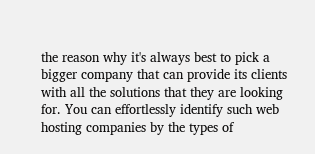the reason why it's always best to pick a bigger company that can provide its clients with all the solutions that they are looking for. You can effortlessly identify such web hosting companies by the types of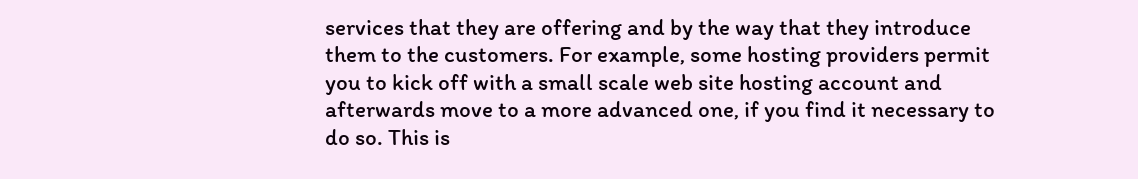services that they are offering and by the way that they introduce them to the customers. For example, some hosting providers permit you to kick off with a small scale web site hosting account and afterwards move to a more advanced one, if you find it necessary to do so. This is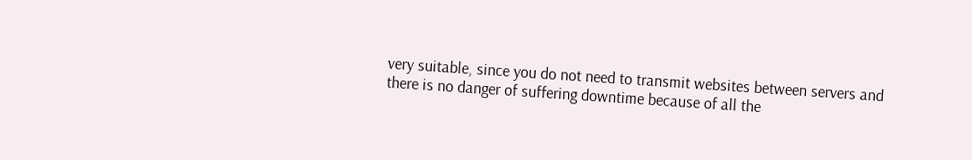very suitable, since you do not need to transmit websites between servers and there is no danger of suffering downtime because of all the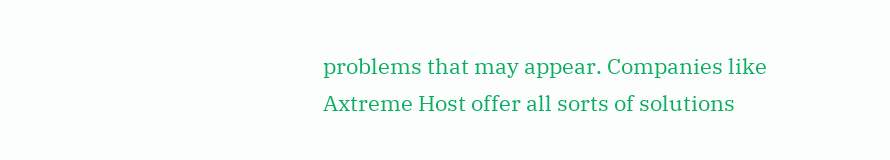problems that may appear. Companies like Axtreme Host offer all sorts of solutions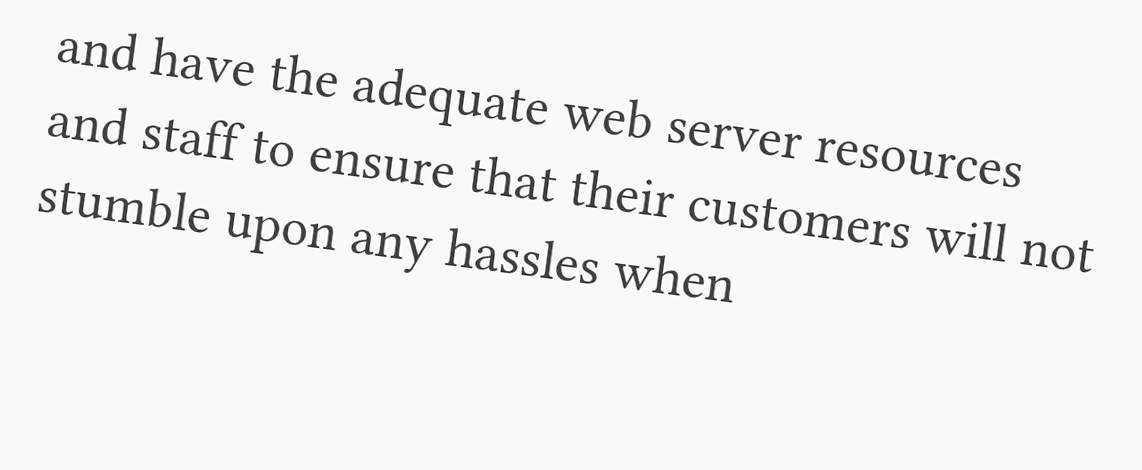and have the adequate web server resources and staff to ensure that their customers will not stumble upon any hassles when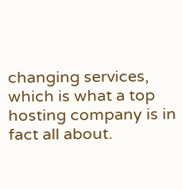changing services, which is what a top hosting company is in fact all about.